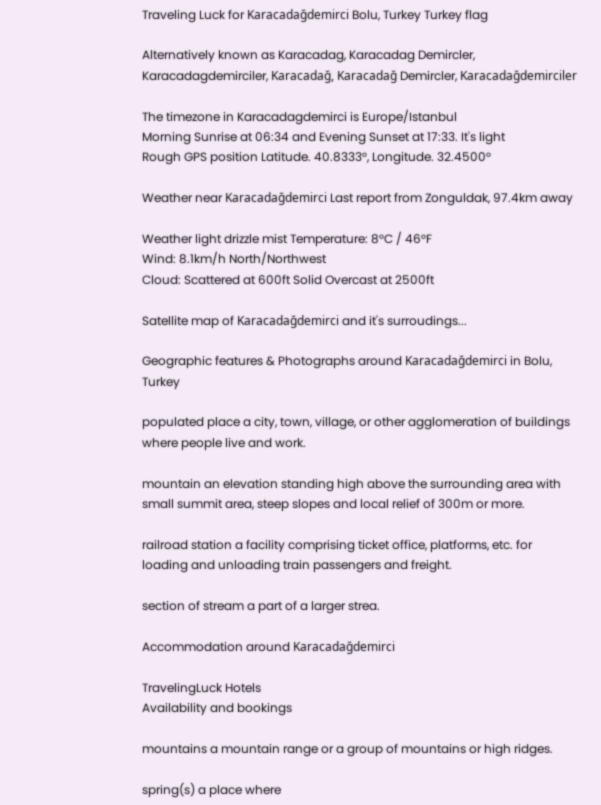Traveling Luck for Karacadağdemirci Bolu, Turkey Turkey flag

Alternatively known as Karacadag, Karacadag Demircler, Karacadagdemirciler, Karacadağ, Karacadağ Demircler, Karacadağdemirciler

The timezone in Karacadagdemirci is Europe/Istanbul
Morning Sunrise at 06:34 and Evening Sunset at 17:33. It's light
Rough GPS position Latitude. 40.8333°, Longitude. 32.4500°

Weather near Karacadağdemirci Last report from Zonguldak, 97.4km away

Weather light drizzle mist Temperature: 8°C / 46°F
Wind: 8.1km/h North/Northwest
Cloud: Scattered at 600ft Solid Overcast at 2500ft

Satellite map of Karacadağdemirci and it's surroudings...

Geographic features & Photographs around Karacadağdemirci in Bolu, Turkey

populated place a city, town, village, or other agglomeration of buildings where people live and work.

mountain an elevation standing high above the surrounding area with small summit area, steep slopes and local relief of 300m or more.

railroad station a facility comprising ticket office, platforms, etc. for loading and unloading train passengers and freight.

section of stream a part of a larger strea.

Accommodation around Karacadağdemirci

TravelingLuck Hotels
Availability and bookings

mountains a mountain range or a group of mountains or high ridges.

spring(s) a place where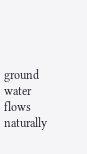ground water flows naturally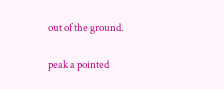out of the ground.

peak a pointed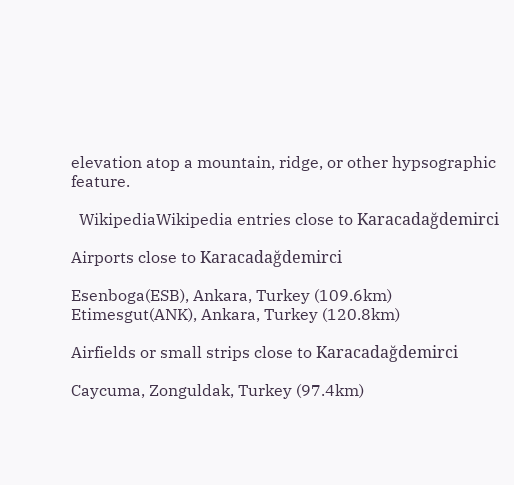elevation atop a mountain, ridge, or other hypsographic feature.

  WikipediaWikipedia entries close to Karacadağdemirci

Airports close to Karacadağdemirci

Esenboga(ESB), Ankara, Turkey (109.6km)
Etimesgut(ANK), Ankara, Turkey (120.8km)

Airfields or small strips close to Karacadağdemirci

Caycuma, Zonguldak, Turkey (97.4km)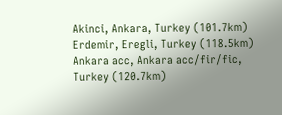Akinci, Ankara, Turkey (101.7km)
Erdemir, Eregli, Turkey (118.5km)
Ankara acc, Ankara acc/fir/fic, Turkey (120.7km)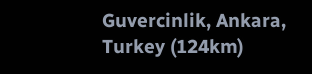Guvercinlik, Ankara, Turkey (124km)